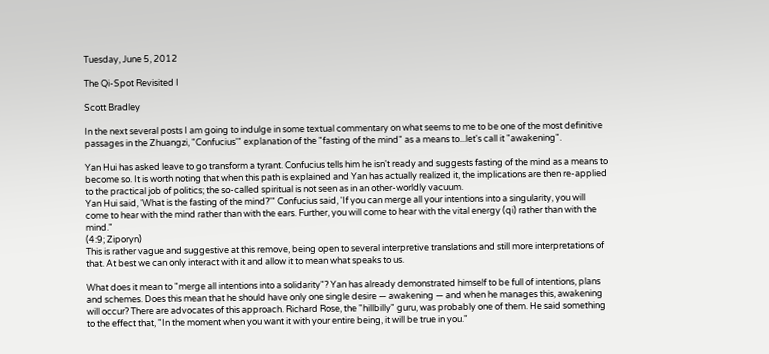Tuesday, June 5, 2012

The Qi-Spot Revisited I

Scott Bradley

In the next several posts I am going to indulge in some textual commentary on what seems to me to be one of the most definitive passages in the Zhuangzi, "Confucius'" explanation of the "fasting of the mind" as a means to...let's call it "awakening".

Yan Hui has asked leave to go transform a tyrant. Confucius tells him he isn't ready and suggests fasting of the mind as a means to become so. It is worth noting that when this path is explained and Yan has actually realized it, the implications are then re-applied to the practical job of politics; the so-called spiritual is not seen as in an other-worldly vacuum.
Yan Hui said, 'What is the fasting of the mind?'" Confucius said, 'If you can merge all your intentions into a singularity, you will come to hear with the mind rather than with the ears. Further, you will come to hear with the vital energy (qi) rather than with the mind."
(4:9; Ziporyn)
This is rather vague and suggestive at this remove, being open to several interpretive translations and still more interpretations of that. At best we can only interact with it and allow it to mean what speaks to us.

What does it mean to "merge all intentions into a solidarity"? Yan has already demonstrated himself to be full of intentions, plans and schemes. Does this mean that he should have only one single desire — awakening — and when he manages this, awakening will occur? There are advocates of this approach. Richard Rose, the "hillbilly" guru, was probably one of them. He said something to the effect that, "In the moment when you want it with your entire being, it will be true in you."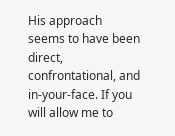His approach seems to have been direct, confrontational, and in-your-face. If you will allow me to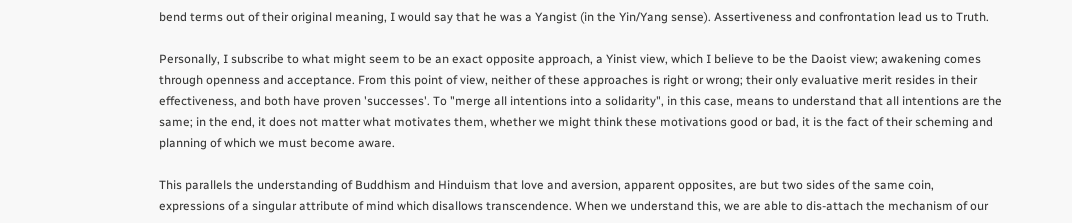bend terms out of their original meaning, I would say that he was a Yangist (in the Yin/Yang sense). Assertiveness and confrontation lead us to Truth.

Personally, I subscribe to what might seem to be an exact opposite approach, a Yinist view, which I believe to be the Daoist view; awakening comes through openness and acceptance. From this point of view, neither of these approaches is right or wrong; their only evaluative merit resides in their effectiveness, and both have proven 'successes'. To "merge all intentions into a solidarity", in this case, means to understand that all intentions are the same; in the end, it does not matter what motivates them, whether we might think these motivations good or bad, it is the fact of their scheming and planning of which we must become aware.

This parallels the understanding of Buddhism and Hinduism that love and aversion, apparent opposites, are but two sides of the same coin, expressions of a singular attribute of mind which disallows transcendence. When we understand this, we are able to dis-attach the mechanism of our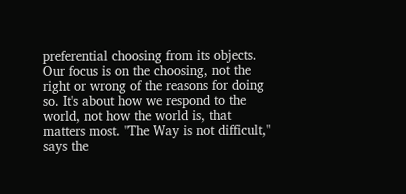preferential choosing from its objects. Our focus is on the choosing, not the right or wrong of the reasons for doing so. It's about how we respond to the world, not how the world is, that matters most. "The Way is not difficult," says the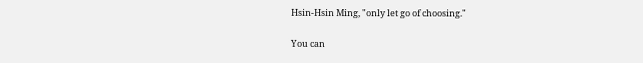Hsin-Hsin Ming, "only let go of choosing."

You can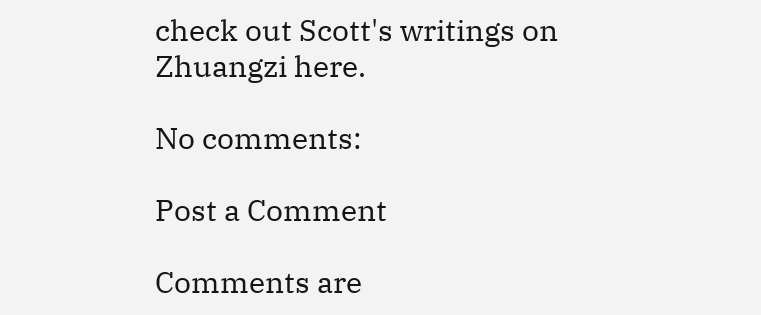check out Scott's writings on Zhuangzi here.

No comments:

Post a Comment

Comments are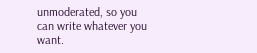unmoderated, so you can write whatever you want.